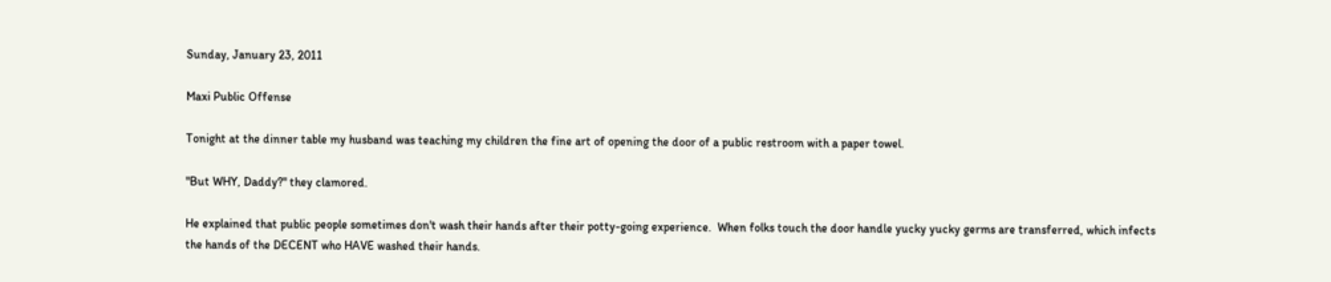Sunday, January 23, 2011

Maxi Public Offense

Tonight at the dinner table my husband was teaching my children the fine art of opening the door of a public restroom with a paper towel.

"But WHY, Daddy?" they clamored.

He explained that public people sometimes don't wash their hands after their potty-going experience.  When folks touch the door handle yucky yucky germs are transferred, which infects the hands of the DECENT who HAVE washed their hands.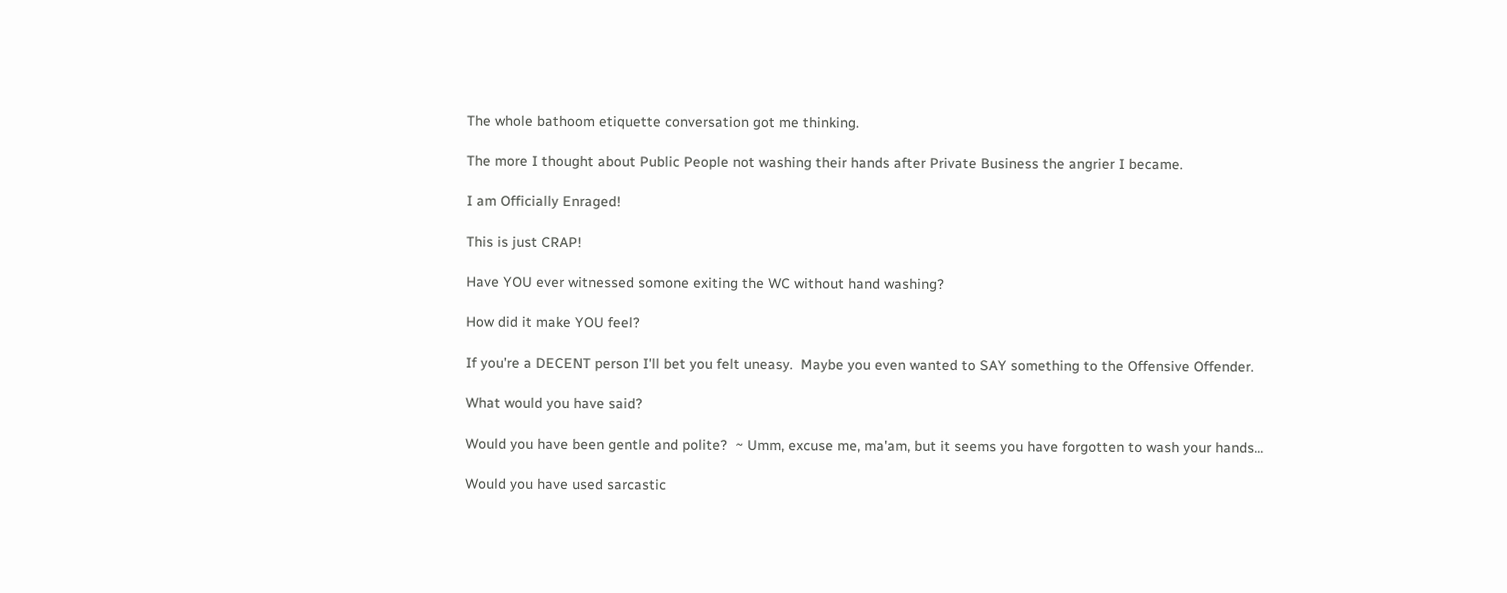The whole bathoom etiquette conversation got me thinking.

The more I thought about Public People not washing their hands after Private Business the angrier I became.

I am Officially Enraged!

This is just CRAP!

Have YOU ever witnessed somone exiting the WC without hand washing?

How did it make YOU feel?

If you're a DECENT person I'll bet you felt uneasy.  Maybe you even wanted to SAY something to the Offensive Offender.

What would you have said?

Would you have been gentle and polite?  ~ Umm, excuse me, ma'am, but it seems you have forgotten to wash your hands...

Would you have used sarcastic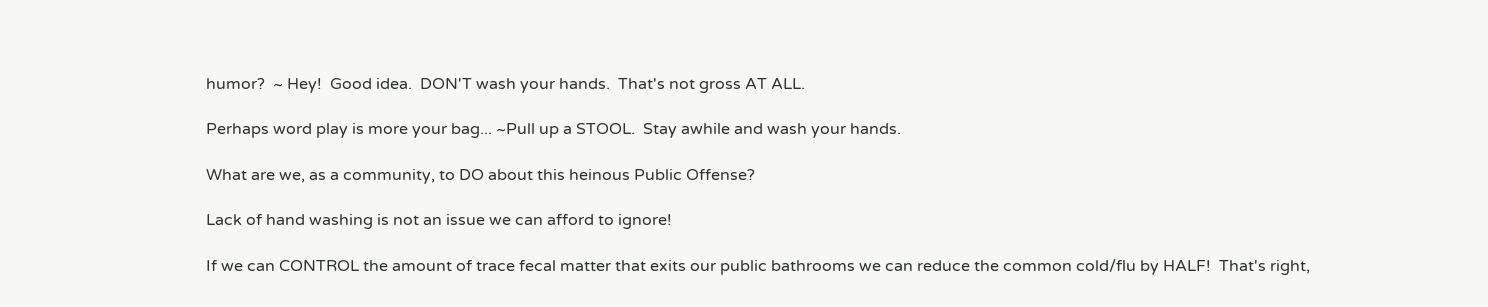humor?  ~ Hey!  Good idea.  DON'T wash your hands.  That's not gross AT ALL.

Perhaps word play is more your bag... ~Pull up a STOOL.  Stay awhile and wash your hands.

What are we, as a community, to DO about this heinous Public Offense?

Lack of hand washing is not an issue we can afford to ignore!

If we can CONTROL the amount of trace fecal matter that exits our public bathrooms we can reduce the common cold/flu by HALF!  That's right,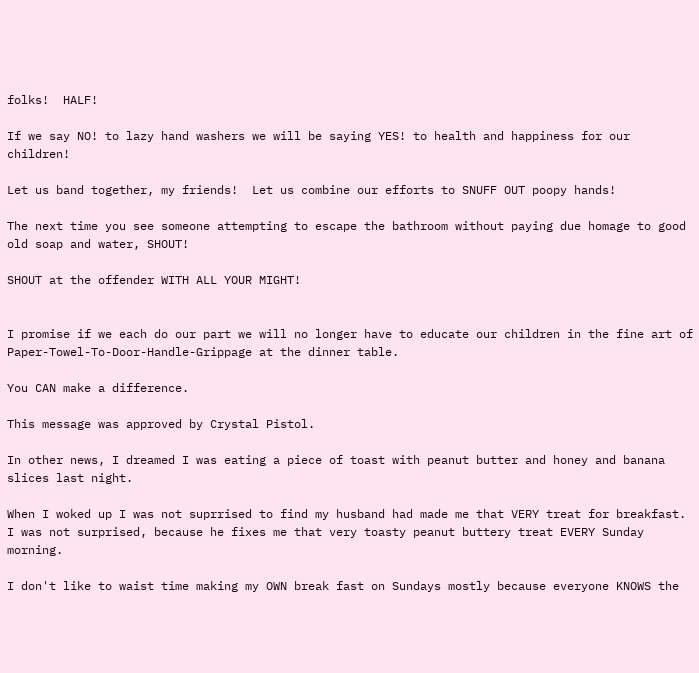folks!  HALF!

If we say NO! to lazy hand washers we will be saying YES! to health and happiness for our children!

Let us band together, my friends!  Let us combine our efforts to SNUFF OUT poopy hands!

The next time you see someone attempting to escape the bathroom without paying due homage to good old soap and water, SHOUT!

SHOUT at the offender WITH ALL YOUR MIGHT!


I promise if we each do our part we will no longer have to educate our children in the fine art of Paper-Towel-To-Door-Handle-Grippage at the dinner table.

You CAN make a difference.

This message was approved by Crystal Pistol.

In other news, I dreamed I was eating a piece of toast with peanut butter and honey and banana slices last night.

When I woked up I was not suprrised to find my husband had made me that VERY treat for breakfast.  I was not surprised, because he fixes me that very toasty peanut buttery treat EVERY Sunday morning.

I don't like to waist time making my OWN break fast on Sundays mostly because everyone KNOWS the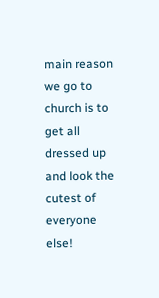main reason we go to church is to get all dressed up and look the cutest of everyone else!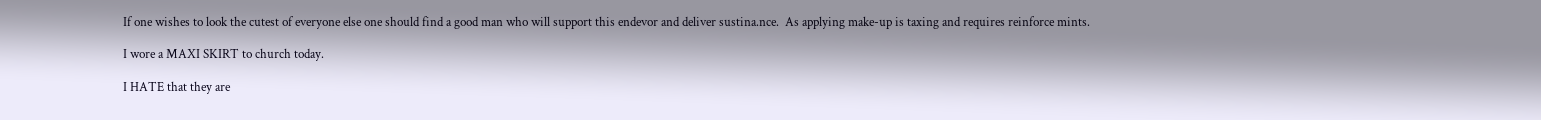If one wishes to look the cutest of everyone else one should find a good man who will support this endevor and deliver sustina.nce.  As applying make-up is taxing and requires reinforce mints.

I wore a MAXI SKIRT to church today.

I HATE that they are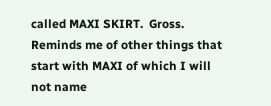called MAXI SKIRT.  Gross.  Reminds me of other things that start with MAXI of which I will not name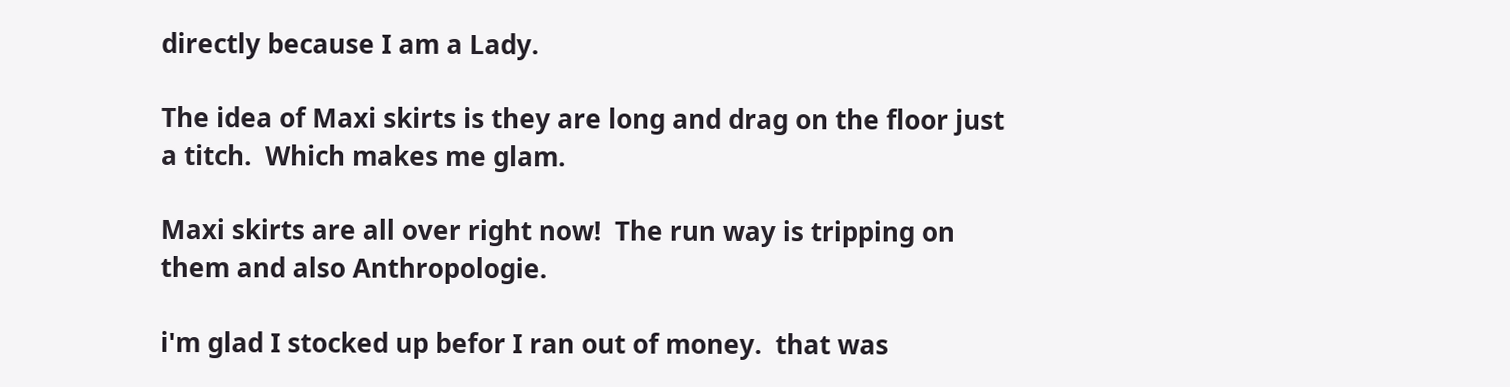directly because I am a Lady.

The idea of Maxi skirts is they are long and drag on the floor just a titch.  Which makes me glam.

Maxi skirts are all over right now!  The run way is tripping on them and also Anthropologie.

i'm glad I stocked up befor I ran out of money.  that was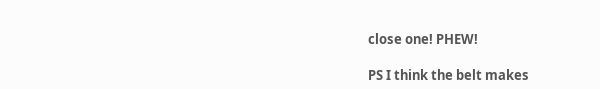close one! PHEW!

PS I think the belt makes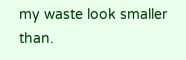my waste look smaller than.